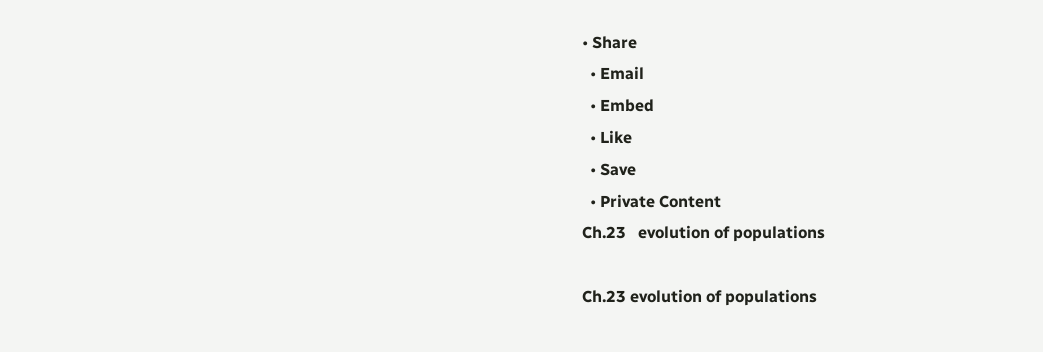• Share
  • Email
  • Embed
  • Like
  • Save
  • Private Content
Ch.23   evolution of populations

Ch.23 evolution of populations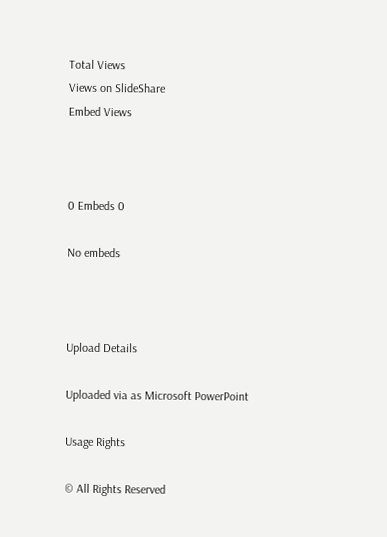Total Views
Views on SlideShare
Embed Views



0 Embeds 0

No embeds



Upload Details

Uploaded via as Microsoft PowerPoint

Usage Rights

© All Rights Reserved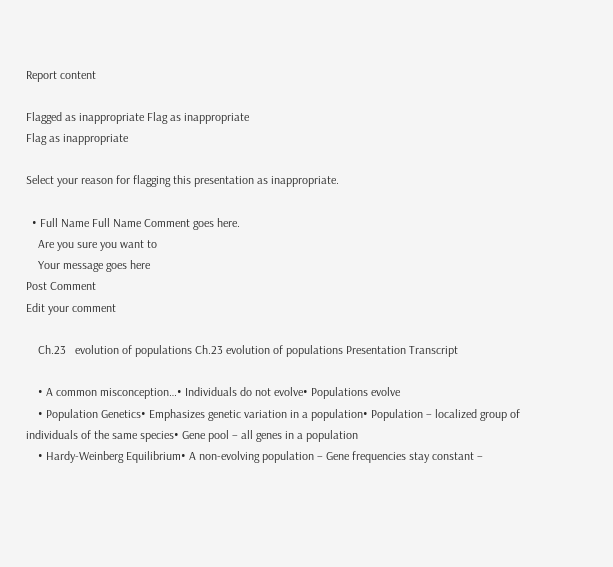Report content

Flagged as inappropriate Flag as inappropriate
Flag as inappropriate

Select your reason for flagging this presentation as inappropriate.

  • Full Name Full Name Comment goes here.
    Are you sure you want to
    Your message goes here
Post Comment
Edit your comment

    Ch.23   evolution of populations Ch.23 evolution of populations Presentation Transcript

    • A common misconception…• Individuals do not evolve• Populations evolve
    • Population Genetics• Emphasizes genetic variation in a population• Population – localized group of individuals of the same species• Gene pool – all genes in a population
    • Hardy-Weinberg Equilibrium• A non-evolving population – Gene frequencies stay constant –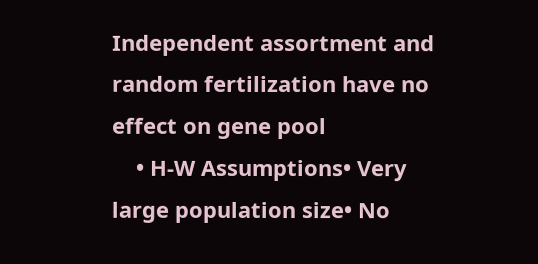Independent assortment and random fertilization have no effect on gene pool
    • H-W Assumptions• Very large population size• No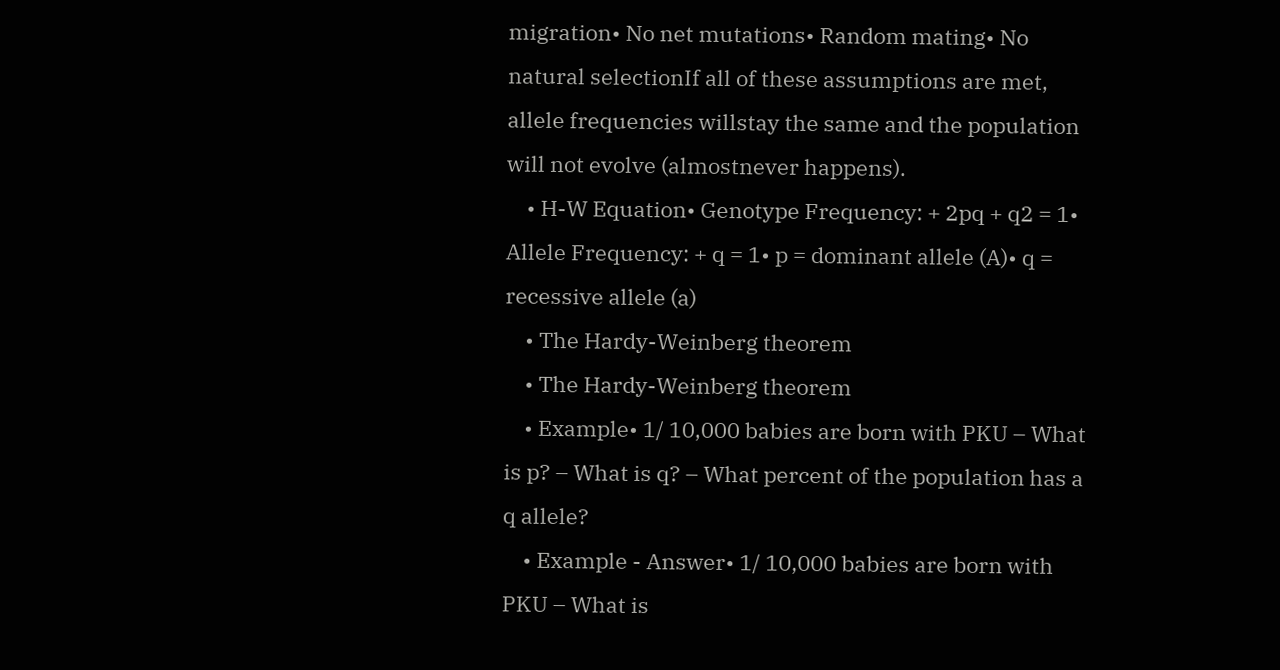migration• No net mutations• Random mating• No natural selectionIf all of these assumptions are met, allele frequencies willstay the same and the population will not evolve (almostnever happens).
    • H-W Equation• Genotype Frequency: + 2pq + q2 = 1• Allele Frequency: + q = 1• p = dominant allele (A)• q = recessive allele (a)
    • The Hardy-Weinberg theorem
    • The Hardy-Weinberg theorem
    • Example• 1/ 10,000 babies are born with PKU – What is p? – What is q? – What percent of the population has a q allele?
    • Example - Answer• 1/ 10,000 babies are born with PKU – What is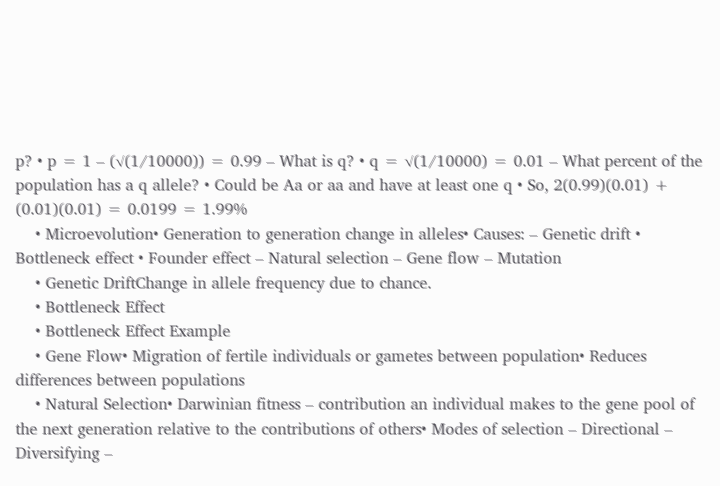p? • p = 1 – (√(1/10000)) = 0.99 – What is q? • q = √(1/10000) = 0.01 – What percent of the population has a q allele? • Could be Aa or aa and have at least one q • So, 2(0.99)(0.01) + (0.01)(0.01) = 0.0199 = 1.99%
    • Microevolution• Generation to generation change in alleles• Causes: – Genetic drift • Bottleneck effect • Founder effect – Natural selection – Gene flow – Mutation
    • Genetic DriftChange in allele frequency due to chance.
    • Bottleneck Effect
    • Bottleneck Effect Example
    • Gene Flow• Migration of fertile individuals or gametes between population• Reduces differences between populations
    • Natural Selection• Darwinian fitness – contribution an individual makes to the gene pool of the next generation relative to the contributions of others• Modes of selection – Directional – Diversifying –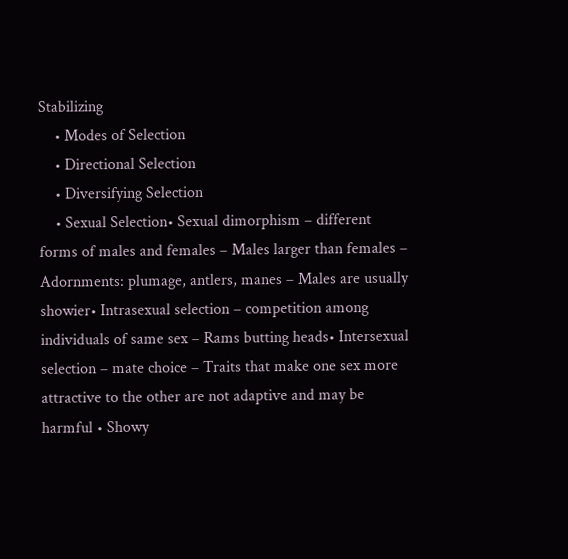Stabilizing
    • Modes of Selection
    • Directional Selection
    • Diversifying Selection
    • Sexual Selection• Sexual dimorphism – different forms of males and females – Males larger than females – Adornments: plumage, antlers, manes – Males are usually showier• Intrasexual selection – competition among individuals of same sex – Rams butting heads• Intersexual selection – mate choice – Traits that make one sex more attractive to the other are not adaptive and may be harmful • Showy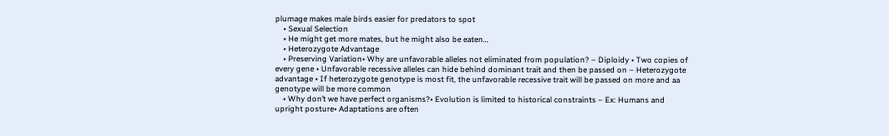plumage makes male birds easier for predators to spot
    • Sexual Selection
    • He might get more mates, but he might also be eaten…
    • Heterozygote Advantage
    • Preserving Variation• Why are unfavorable alleles not eliminated from population? – Diploidy • Two copies of every gene • Unfavorable recessive alleles can hide behind dominant trait and then be passed on – Heterozygote advantage • If heterozygote genotype is most fit, the unfavorable recessive trait will be passed on more and aa genotype will be more common
    • Why don’t we have perfect organisms?• Evolution is limited to historical constraints – Ex: Humans and upright posture• Adaptations are often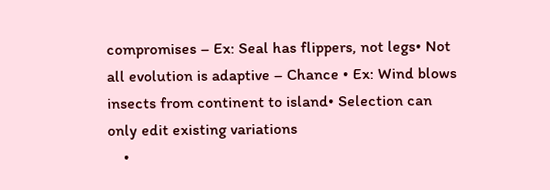compromises – Ex: Seal has flippers, not legs• Not all evolution is adaptive – Chance • Ex: Wind blows insects from continent to island• Selection can only edit existing variations
    •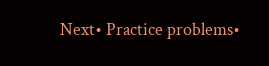Next• Practice problems•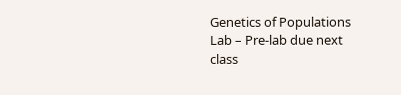Genetics of Populations Lab – Pre-lab due next class